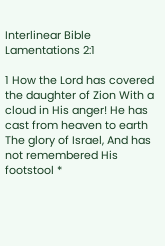Interlinear Bible Lamentations 2:1

1 How the Lord has covered the daughter of Zion With a cloud in His anger! He has cast from heaven to earth The glory of Israel, And has not remembered His footstool *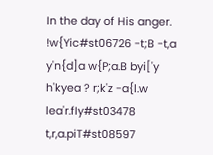In the day of His anger.
!w{Yic#st06726 -t;B -t,a y'n{d]a w{P;a.B byi['y h'kyea ? r;k'z -a{l.w lea'r.fIy#st03478 t,r,a.piT#st08597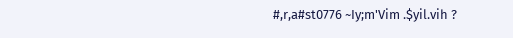#,r,a#st0776 ~Iy;m'Vim .$yil.vih ?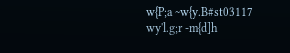w{P;a ~w{y.B#st03117 wy'l.g;r -m{d]h